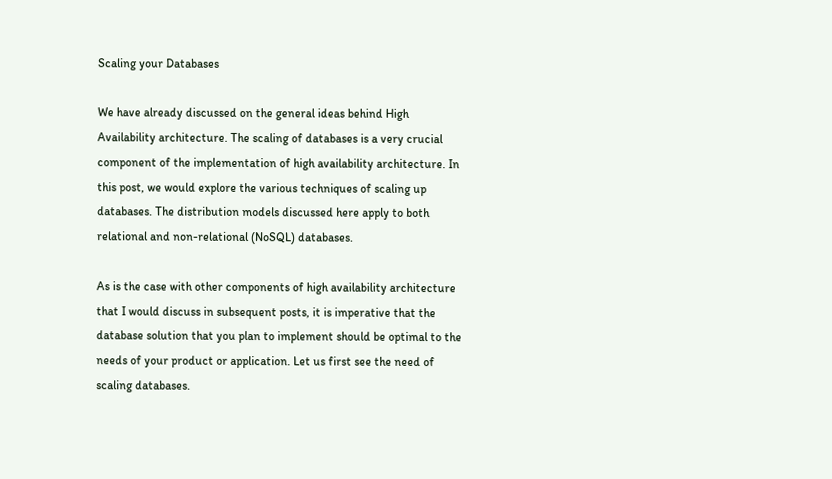Scaling your Databases

We have already discussed on the general ideas behind High Availability architecture. The scaling of databases is a very crucial component of the implementation of high availability architecture. In this post, we would explore the various techniques of scaling up databases. The distribution models discussed here apply to both relational and non-relational (NoSQL) databases.

As is the case with other components of high availability architecture that I would discuss in subsequent posts, it is imperative that the database solution that you plan to implement should be optimal to the needs of your product or application. Let us first see the need of scaling databases.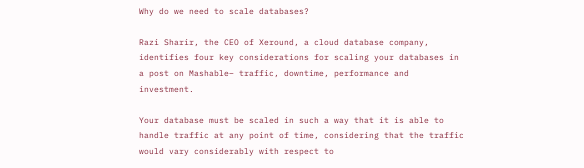Why do we need to scale databases?

Razi Sharir, the CEO of Xeround, a cloud database company, identifies four key considerations for scaling your databases in a post on Mashable– traffic, downtime, performance and investment.

Your database must be scaled in such a way that it is able to handle traffic at any point of time, considering that the traffic would vary considerably with respect to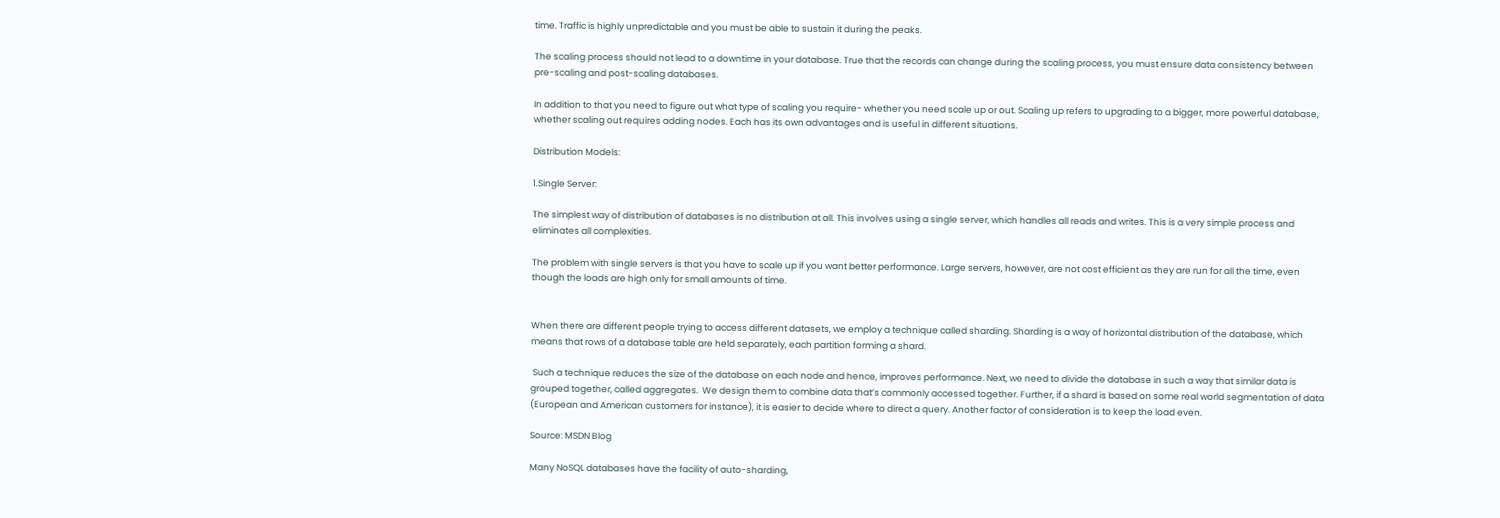time. Traffic is highly unpredictable and you must be able to sustain it during the peaks.

The scaling process should not lead to a downtime in your database. True that the records can change during the scaling process, you must ensure data consistency between pre-scaling and post-scaling databases.

In addition to that you need to figure out what type of scaling you require- whether you need scale up or out. Scaling up refers to upgrading to a bigger, more powerful database, whether scaling out requires adding nodes. Each has its own advantages and is useful in different situations.

Distribution Models:

1.Single Server:

The simplest way of distribution of databases is no distribution at all. This involves using a single server, which handles all reads and writes. This is a very simple process and eliminates all complexities.

The problem with single servers is that you have to scale up if you want better performance. Large servers, however, are not cost efficient as they are run for all the time, even though the loads are high only for small amounts of time.


When there are different people trying to access different datasets, we employ a technique called sharding. Sharding is a way of horizontal distribution of the database, which means that rows of a database table are held separately, each partition forming a shard.

 Such a technique reduces the size of the database on each node and hence, improves performance. Next, we need to divide the database in such a way that similar data is grouped together, called aggregates.  We design them to combine data that’s commonly accessed together. Further, if a shard is based on some real world segmentation of data (European and American customers for instance), it is easier to decide where to direct a query. Another factor of consideration is to keep the load even.

Source: MSDN Blog

Many NoSQL databases have the facility of auto-sharding,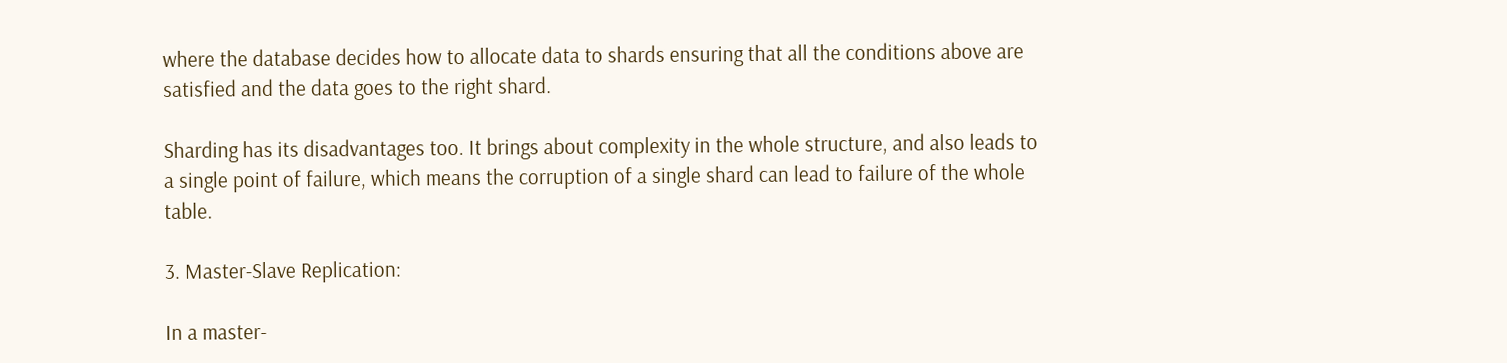where the database decides how to allocate data to shards ensuring that all the conditions above are satisfied and the data goes to the right shard.

Sharding has its disadvantages too. It brings about complexity in the whole structure, and also leads to a single point of failure, which means the corruption of a single shard can lead to failure of the whole table.

3. Master-Slave Replication:

In a master-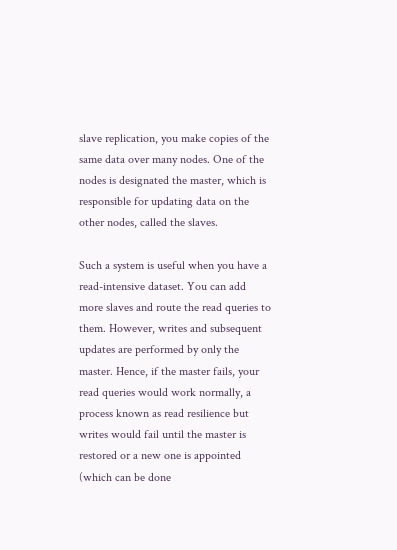slave replication, you make copies of the same data over many nodes. One of the nodes is designated the master, which is responsible for updating data on the other nodes, called the slaves.

Such a system is useful when you have a read-intensive dataset. You can add more slaves and route the read queries to them. However, writes and subsequent updates are performed by only the master. Hence, if the master fails, your read queries would work normally, a process known as read resilience but writes would fail until the master is restored or a new one is appointed (which can be done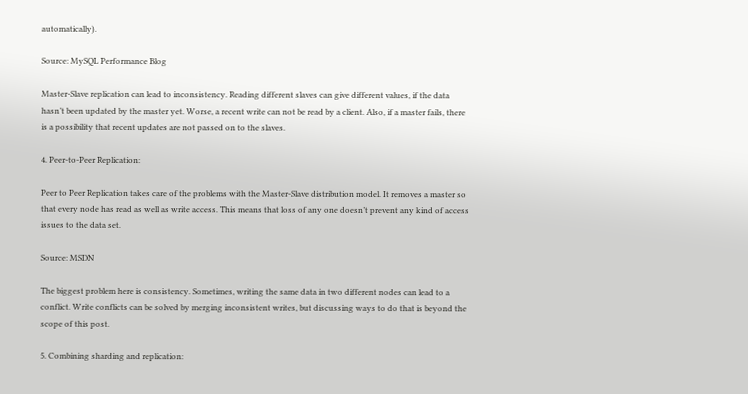automatically).

Source: MySQL Performance Blog

Master-Slave replication can lead to inconsistency. Reading different slaves can give different values, if the data hasn’t been updated by the master yet. Worse, a recent write can not be read by a client. Also, if a master fails, there is a possibility that recent updates are not passed on to the slaves.

4. Peer-to-Peer Replication:

Peer to Peer Replication takes care of the problems with the Master-Slave distribution model. It removes a master so that every node has read as well as write access. This means that loss of any one doesn’t prevent any kind of access issues to the data set.

Source: MSDN

The biggest problem here is consistency. Sometimes, writing the same data in two different nodes can lead to a conflict. Write conflicts can be solved by merging inconsistent writes, but discussing ways to do that is beyond the scope of this post.

5. Combining sharding and replication: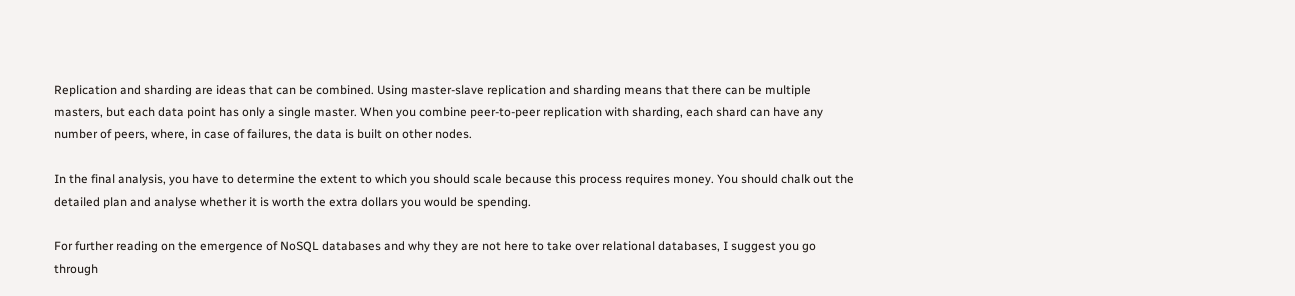Replication and sharding are ideas that can be combined. Using master-slave replication and sharding means that there can be multiple masters, but each data point has only a single master. When you combine peer-to-peer replication with sharding, each shard can have any number of peers, where, in case of failures, the data is built on other nodes.

In the final analysis, you have to determine the extent to which you should scale because this process requires money. You should chalk out the detailed plan and analyse whether it is worth the extra dollars you would be spending.

For further reading on the emergence of NoSQL databases and why they are not here to take over relational databases, I suggest you go through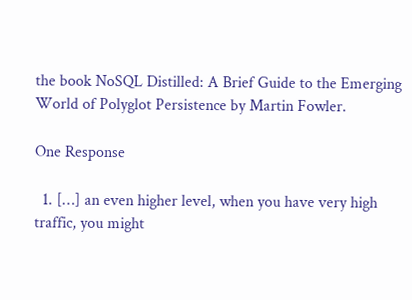the book NoSQL Distilled: A Brief Guide to the Emerging World of Polyglot Persistence by Martin Fowler.

One Response

  1. […] an even higher level, when you have very high traffic, you might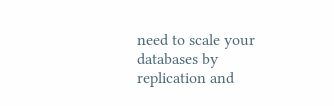need to scale your databases by replication and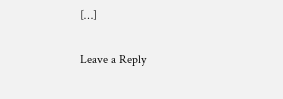[…]

Leave a Reply